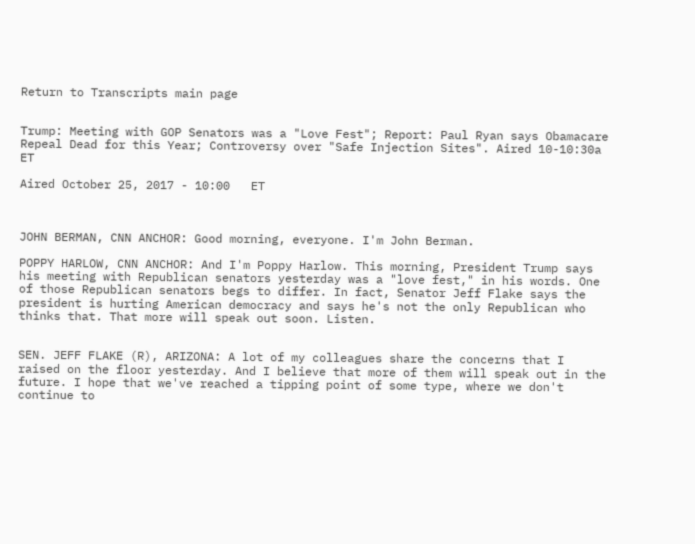Return to Transcripts main page


Trump: Meeting with GOP Senators was a "Love Fest"; Report: Paul Ryan says Obamacare Repeal Dead for this Year; Controversy over "Safe Injection Sites". Aired 10-10:30a ET

Aired October 25, 2017 - 10:00   ET



JOHN BERMAN, CNN ANCHOR: Good morning, everyone. I'm John Berman.

POPPY HARLOW, CNN ANCHOR: And I'm Poppy Harlow. This morning, President Trump says his meeting with Republican senators yesterday was a "love fest," in his words. One of those Republican senators begs to differ. In fact, Senator Jeff Flake says the president is hurting American democracy and says he's not the only Republican who thinks that. That more will speak out soon. Listen.


SEN. JEFF FLAKE (R), ARIZONA: A lot of my colleagues share the concerns that I raised on the floor yesterday. And I believe that more of them will speak out in the future. I hope that we've reached a tipping point of some type, where we don't continue to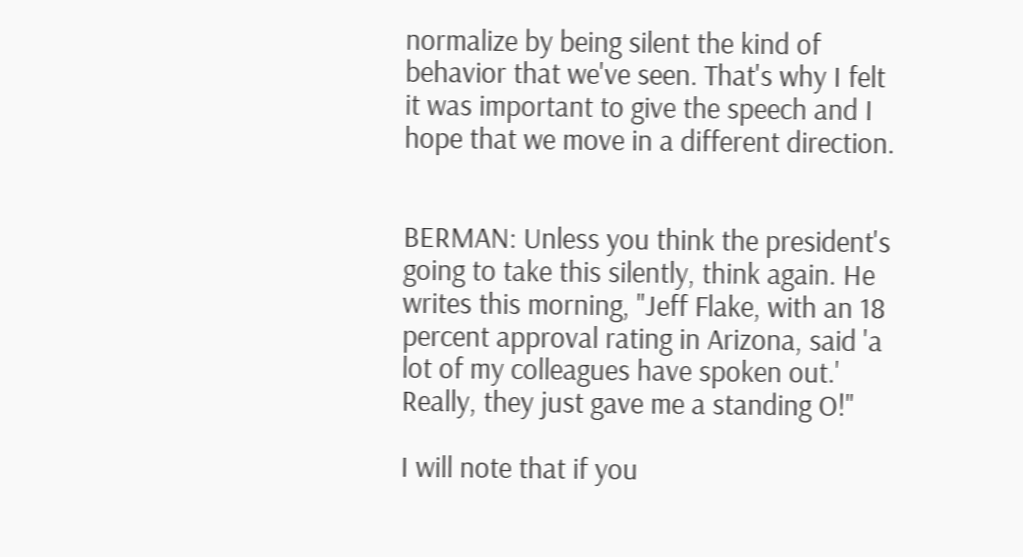normalize by being silent the kind of behavior that we've seen. That's why I felt it was important to give the speech and I hope that we move in a different direction.


BERMAN: Unless you think the president's going to take this silently, think again. He writes this morning, "Jeff Flake, with an 18 percent approval rating in Arizona, said 'a lot of my colleagues have spoken out.' Really, they just gave me a standing O!"

I will note that if you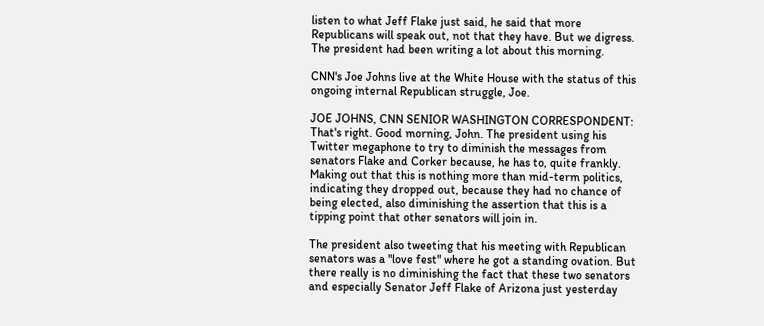listen to what Jeff Flake just said, he said that more Republicans will speak out, not that they have. But we digress. The president had been writing a lot about this morning.

CNN's Joe Johns live at the White House with the status of this ongoing internal Republican struggle, Joe.

JOE JOHNS, CNN SENIOR WASHINGTON CORRESPONDENT: That's right. Good morning, John. The president using his Twitter megaphone to try to diminish the messages from senators Flake and Corker because, he has to, quite frankly. Making out that this is nothing more than mid-term politics, indicating they dropped out, because they had no chance of being elected, also diminishing the assertion that this is a tipping point that other senators will join in.

The president also tweeting that his meeting with Republican senators was a "love fest" where he got a standing ovation. But there really is no diminishing the fact that these two senators and especially Senator Jeff Flake of Arizona just yesterday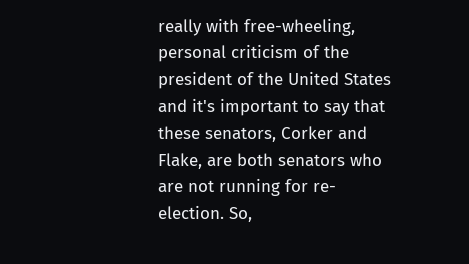really with free-wheeling, personal criticism of the president of the United States and it's important to say that these senators, Corker and Flake, are both senators who are not running for re-election. So,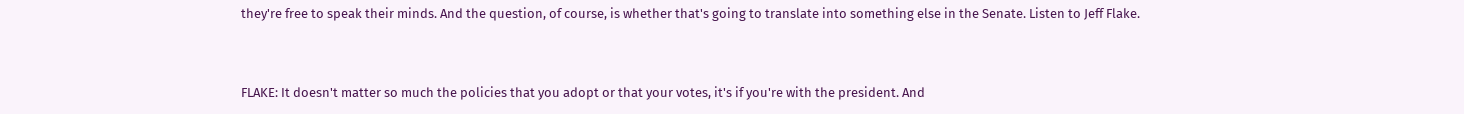they're free to speak their minds. And the question, of course, is whether that's going to translate into something else in the Senate. Listen to Jeff Flake.


FLAKE: It doesn't matter so much the policies that you adopt or that your votes, it's if you're with the president. And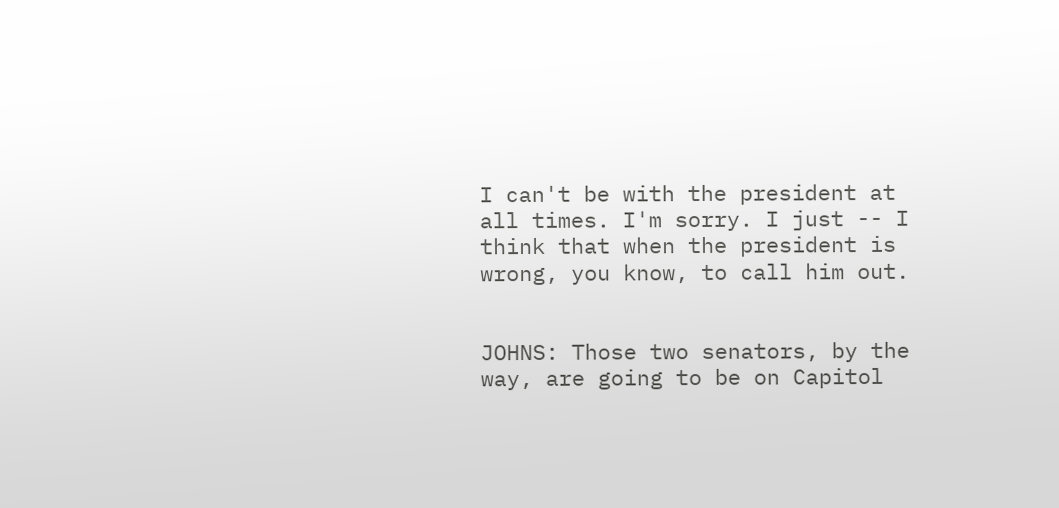I can't be with the president at all times. I'm sorry. I just -- I think that when the president is wrong, you know, to call him out.


JOHNS: Those two senators, by the way, are going to be on Capitol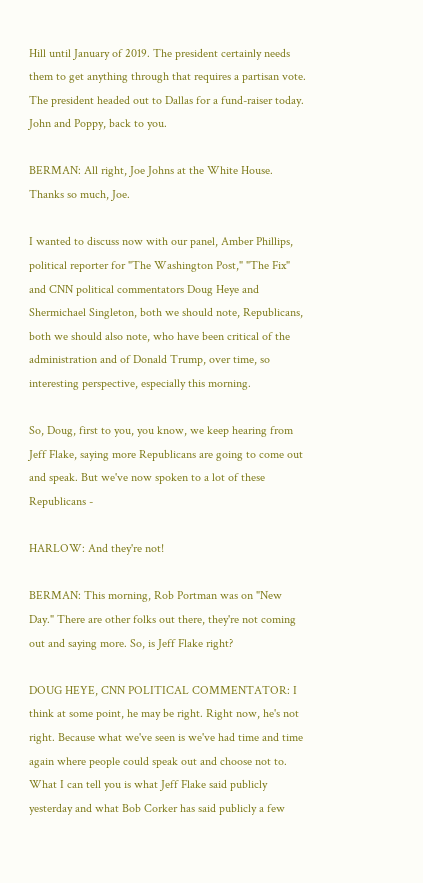Hill until January of 2019. The president certainly needs them to get anything through that requires a partisan vote. The president headed out to Dallas for a fund-raiser today. John and Poppy, back to you.

BERMAN: All right, Joe Johns at the White House. Thanks so much, Joe.

I wanted to discuss now with our panel, Amber Phillips, political reporter for "The Washington Post," "The Fix" and CNN political commentators Doug Heye and Shermichael Singleton, both we should note, Republicans, both we should also note, who have been critical of the administration and of Donald Trump, over time, so interesting perspective, especially this morning.

So, Doug, first to you, you know, we keep hearing from Jeff Flake, saying more Republicans are going to come out and speak. But we've now spoken to a lot of these Republicans -

HARLOW: And they're not!

BERMAN: This morning, Rob Portman was on "New Day." There are other folks out there, they're not coming out and saying more. So, is Jeff Flake right?

DOUG HEYE, CNN POLITICAL COMMENTATOR: I think at some point, he may be right. Right now, he's not right. Because what we've seen is we've had time and time again where people could speak out and choose not to. What I can tell you is what Jeff Flake said publicly yesterday and what Bob Corker has said publicly a few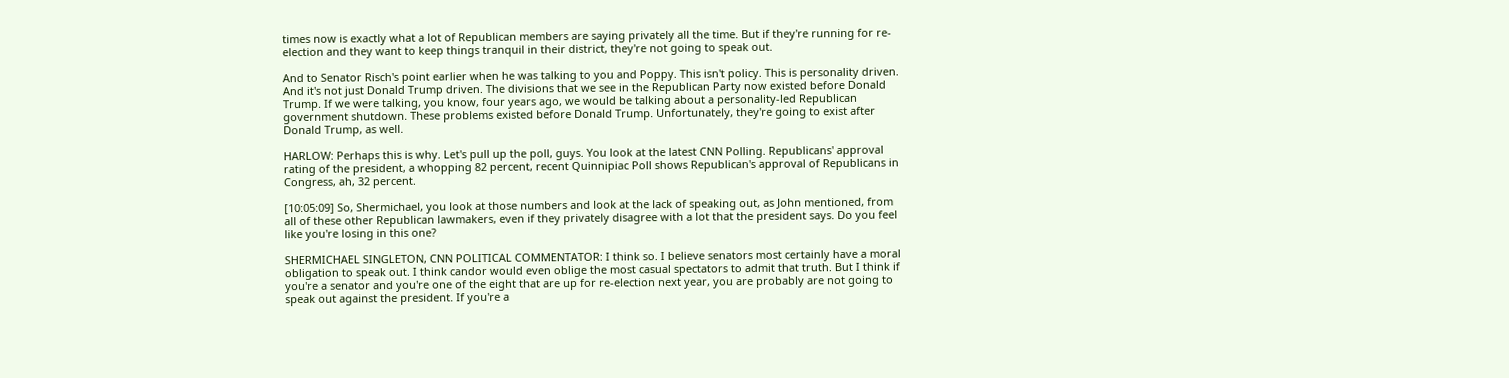times now is exactly what a lot of Republican members are saying privately all the time. But if they're running for re-election and they want to keep things tranquil in their district, they're not going to speak out.

And to Senator Risch's point earlier when he was talking to you and Poppy. This isn't policy. This is personality driven. And it's not just Donald Trump driven. The divisions that we see in the Republican Party now existed before Donald Trump. If we were talking, you know, four years ago, we would be talking about a personality-led Republican government shutdown. These problems existed before Donald Trump. Unfortunately, they're going to exist after Donald Trump, as well.

HARLOW: Perhaps this is why. Let's pull up the poll, guys. You look at the latest CNN Polling. Republicans' approval rating of the president, a whopping 82 percent, recent Quinnipiac Poll shows Republican's approval of Republicans in Congress, ah, 32 percent.

[10:05:09] So, Shermichael, you look at those numbers and look at the lack of speaking out, as John mentioned, from all of these other Republican lawmakers, even if they privately disagree with a lot that the president says. Do you feel like you're losing in this one?

SHERMICHAEL SINGLETON, CNN POLITICAL COMMENTATOR: I think so. I believe senators most certainly have a moral obligation to speak out. I think candor would even oblige the most casual spectators to admit that truth. But I think if you're a senator and you're one of the eight that are up for re-election next year, you are probably are not going to speak out against the president. If you're a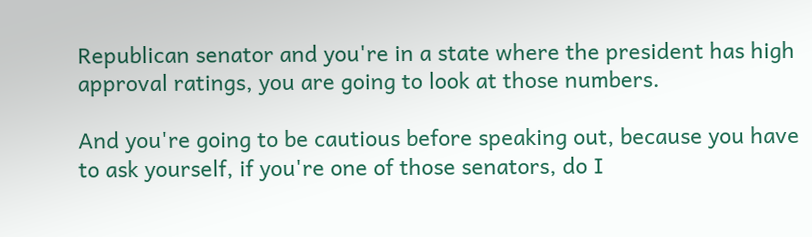Republican senator and you're in a state where the president has high approval ratings, you are going to look at those numbers.

And you're going to be cautious before speaking out, because you have to ask yourself, if you're one of those senators, do I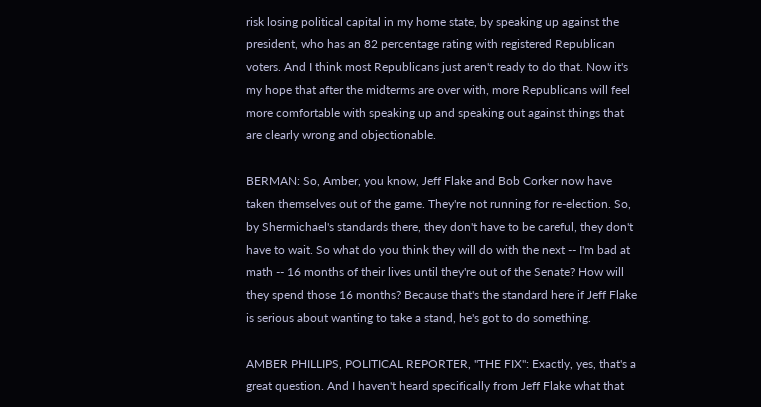risk losing political capital in my home state, by speaking up against the president, who has an 82 percentage rating with registered Republican voters. And I think most Republicans just aren't ready to do that. Now it's my hope that after the midterms are over with, more Republicans will feel more comfortable with speaking up and speaking out against things that are clearly wrong and objectionable.

BERMAN: So, Amber, you know, Jeff Flake and Bob Corker now have taken themselves out of the game. They're not running for re-election. So, by Shermichael's standards there, they don't have to be careful, they don't have to wait. So what do you think they will do with the next -- I'm bad at math -- 16 months of their lives until they're out of the Senate? How will they spend those 16 months? Because that's the standard here if Jeff Flake is serious about wanting to take a stand, he's got to do something.

AMBER PHILLIPS, POLITICAL REPORTER, "THE FIX": Exactly, yes, that's a great question. And I haven't heard specifically from Jeff Flake what that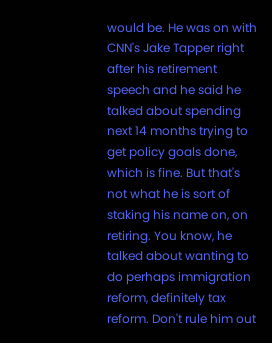would be. He was on with CNN's Jake Tapper right after his retirement speech and he said he talked about spending next 14 months trying to get policy goals done, which is fine. But that's not what he is sort of staking his name on, on retiring. You know, he talked about wanting to do perhaps immigration reform, definitely tax reform. Don't rule him out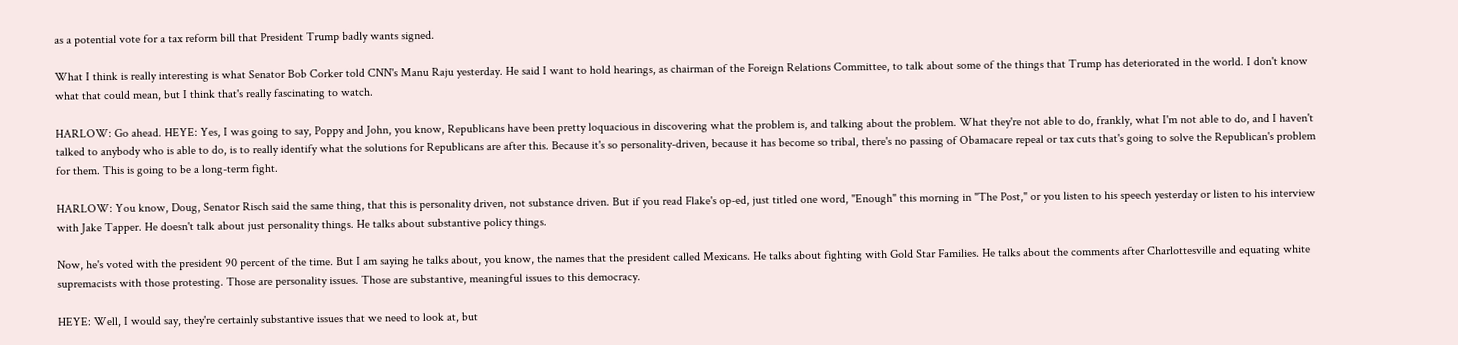as a potential vote for a tax reform bill that President Trump badly wants signed.

What I think is really interesting is what Senator Bob Corker told CNN's Manu Raju yesterday. He said I want to hold hearings, as chairman of the Foreign Relations Committee, to talk about some of the things that Trump has deteriorated in the world. I don't know what that could mean, but I think that's really fascinating to watch.

HARLOW: Go ahead. HEYE: Yes, I was going to say, Poppy and John, you know, Republicans have been pretty loquacious in discovering what the problem is, and talking about the problem. What they're not able to do, frankly, what I'm not able to do, and I haven't talked to anybody who is able to do, is to really identify what the solutions for Republicans are after this. Because it's so personality-driven, because it has become so tribal, there's no passing of Obamacare repeal or tax cuts that's going to solve the Republican's problem for them. This is going to be a long-term fight.

HARLOW: You know, Doug, Senator Risch said the same thing, that this is personality driven, not substance driven. But if you read Flake's op-ed, just titled one word, "Enough" this morning in "The Post," or you listen to his speech yesterday or listen to his interview with Jake Tapper. He doesn't talk about just personality things. He talks about substantive policy things.

Now, he's voted with the president 90 percent of the time. But I am saying he talks about, you know, the names that the president called Mexicans. He talks about fighting with Gold Star Families. He talks about the comments after Charlottesville and equating white supremacists with those protesting. Those are personality issues. Those are substantive, meaningful issues to this democracy.

HEYE: Well, I would say, they're certainly substantive issues that we need to look at, but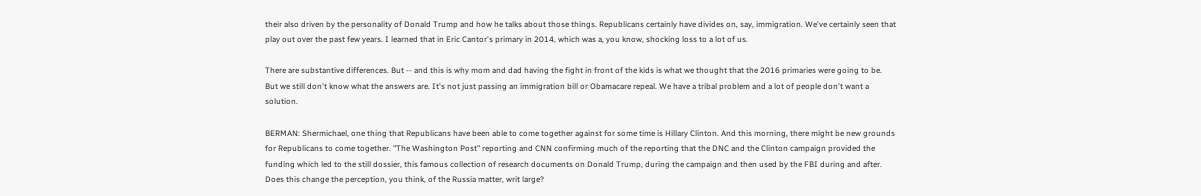their also driven by the personality of Donald Trump and how he talks about those things. Republicans certainly have divides on, say, immigration. We've certainly seen that play out over the past few years. I learned that in Eric Cantor's primary in 2014, which was a, you know, shocking loss to a lot of us.

There are substantive differences. But -- and this is why mom and dad having the fight in front of the kids is what we thought that the 2016 primaries were going to be. But we still don't know what the answers are. It's not just passing an immigration bill or Obamacare repeal. We have a tribal problem and a lot of people don't want a solution.

BERMAN: Shermichael, one thing that Republicans have been able to come together against for some time is Hillary Clinton. And this morning, there might be new grounds for Republicans to come together. "The Washington Post" reporting and CNN confirming much of the reporting that the DNC and the Clinton campaign provided the funding which led to the still dossier, this famous collection of research documents on Donald Trump, during the campaign and then used by the FBI during and after. Does this change the perception, you think, of the Russia matter, writ large?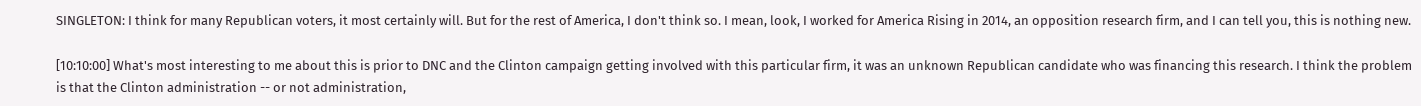SINGLETON: I think for many Republican voters, it most certainly will. But for the rest of America, I don't think so. I mean, look, I worked for America Rising in 2014, an opposition research firm, and I can tell you, this is nothing new.

[10:10:00] What's most interesting to me about this is prior to DNC and the Clinton campaign getting involved with this particular firm, it was an unknown Republican candidate who was financing this research. I think the problem is that the Clinton administration -- or not administration,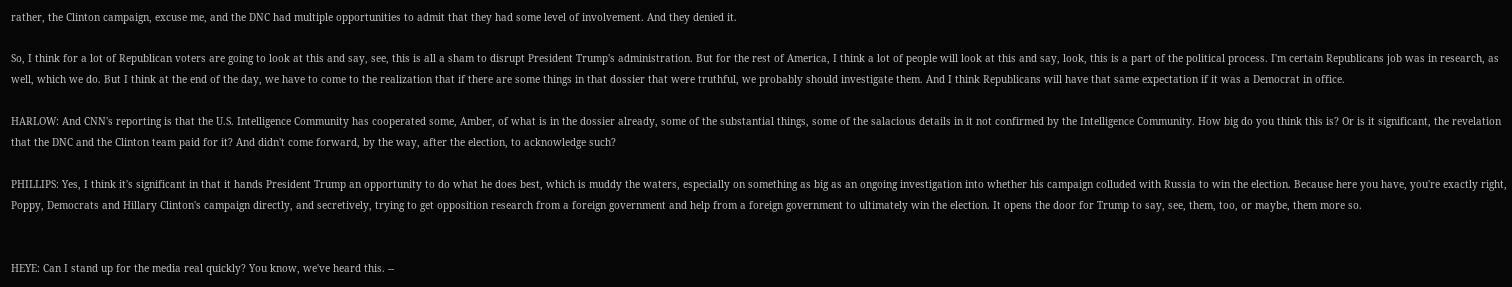rather, the Clinton campaign, excuse me, and the DNC had multiple opportunities to admit that they had some level of involvement. And they denied it.

So, I think for a lot of Republican voters are going to look at this and say, see, this is all a sham to disrupt President Trump's administration. But for the rest of America, I think a lot of people will look at this and say, look, this is a part of the political process. I'm certain Republicans job was in research, as well, which we do. But I think at the end of the day, we have to come to the realization that if there are some things in that dossier that were truthful, we probably should investigate them. And I think Republicans will have that same expectation if it was a Democrat in office.

HARLOW: And CNN's reporting is that the U.S. Intelligence Community has cooperated some, Amber, of what is in the dossier already, some of the substantial things, some of the salacious details in it not confirmed by the Intelligence Community. How big do you think this is? Or is it significant, the revelation that the DNC and the Clinton team paid for it? And didn't come forward, by the way, after the election, to acknowledge such?

PHILLIPS: Yes, I think it's significant in that it hands President Trump an opportunity to do what he does best, which is muddy the waters, especially on something as big as an ongoing investigation into whether his campaign colluded with Russia to win the election. Because here you have, you're exactly right, Poppy, Democrats and Hillary Clinton's campaign directly, and secretively, trying to get opposition research from a foreign government and help from a foreign government to ultimately win the election. It opens the door for Trump to say, see, them, too, or maybe, them more so.


HEYE: Can I stand up for the media real quickly? You know, we've heard this. --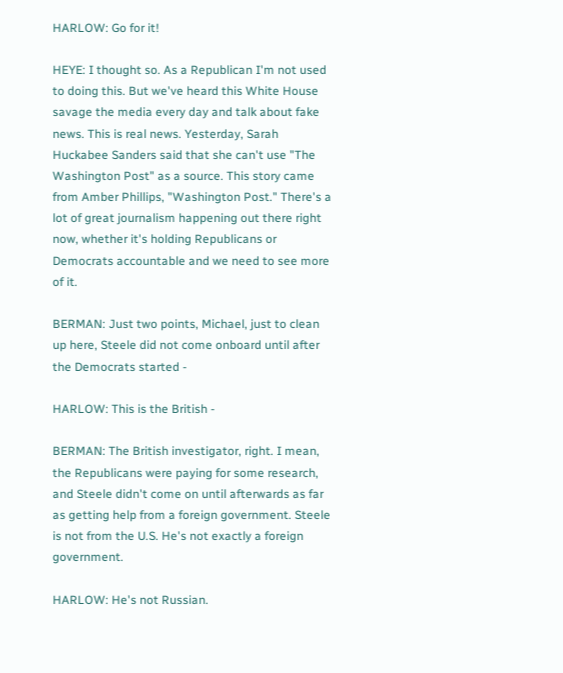HARLOW: Go for it!

HEYE: I thought so. As a Republican I'm not used to doing this. But we've heard this White House savage the media every day and talk about fake news. This is real news. Yesterday, Sarah Huckabee Sanders said that she can't use "The Washington Post" as a source. This story came from Amber Phillips, "Washington Post." There's a lot of great journalism happening out there right now, whether it's holding Republicans or Democrats accountable and we need to see more of it.

BERMAN: Just two points, Michael, just to clean up here, Steele did not come onboard until after the Democrats started -

HARLOW: This is the British -

BERMAN: The British investigator, right. I mean, the Republicans were paying for some research, and Steele didn't come on until afterwards as far as getting help from a foreign government. Steele is not from the U.S. He's not exactly a foreign government.

HARLOW: He's not Russian.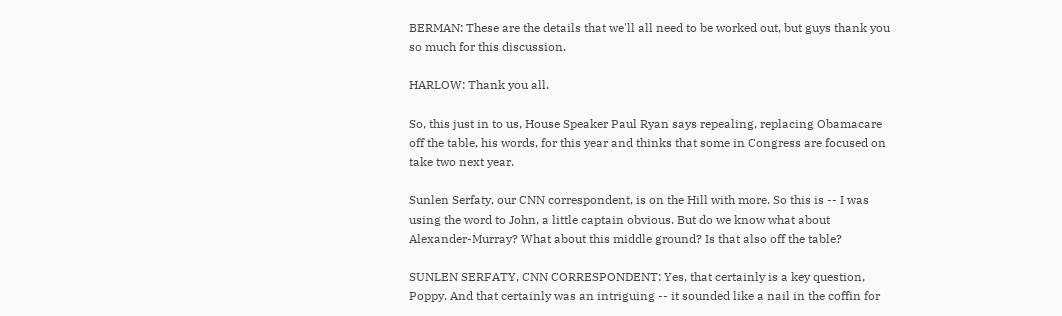BERMAN: These are the details that we'll all need to be worked out, but guys thank you so much for this discussion.

HARLOW: Thank you all.

So, this just in to us, House Speaker Paul Ryan says repealing, replacing Obamacare off the table, his words, for this year and thinks that some in Congress are focused on take two next year.

Sunlen Serfaty, our CNN correspondent, is on the Hill with more. So this is -- I was using the word to John, a little captain obvious. But do we know what about Alexander-Murray? What about this middle ground? Is that also off the table?

SUNLEN SERFATY, CNN CORRESPONDENT: Yes, that certainly is a key question, Poppy. And that certainly was an intriguing -- it sounded like a nail in the coffin for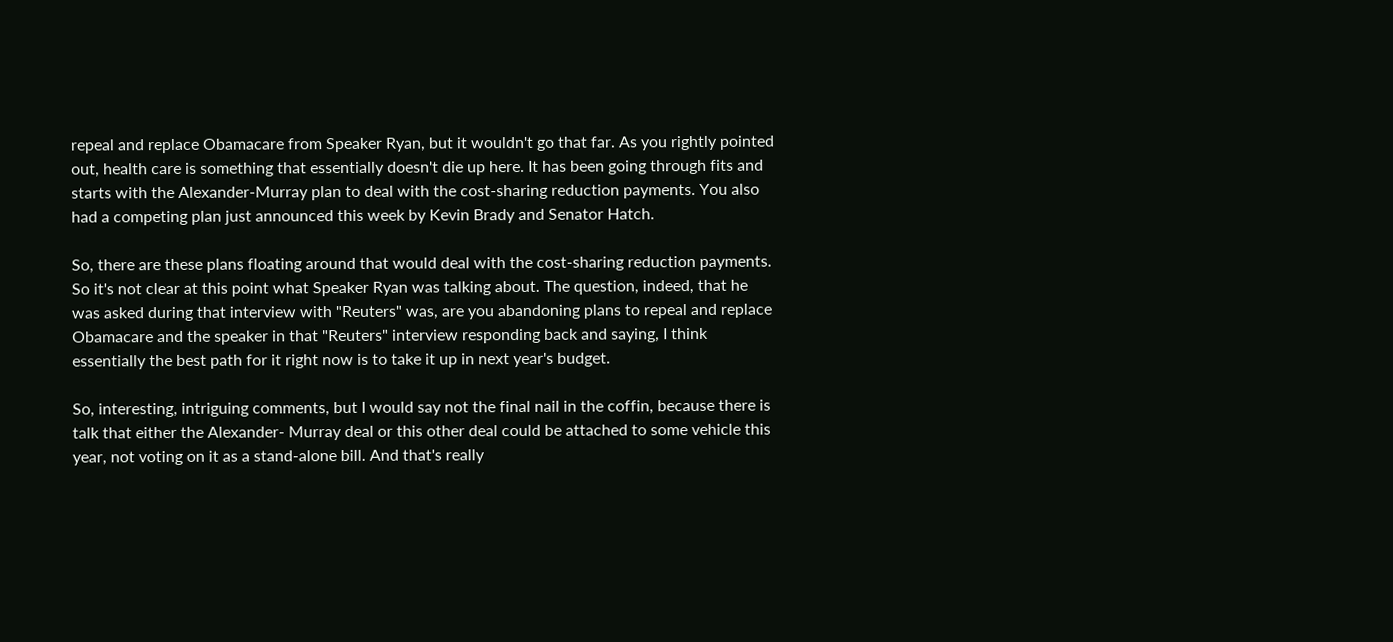repeal and replace Obamacare from Speaker Ryan, but it wouldn't go that far. As you rightly pointed out, health care is something that essentially doesn't die up here. It has been going through fits and starts with the Alexander-Murray plan to deal with the cost-sharing reduction payments. You also had a competing plan just announced this week by Kevin Brady and Senator Hatch.

So, there are these plans floating around that would deal with the cost-sharing reduction payments. So it's not clear at this point what Speaker Ryan was talking about. The question, indeed, that he was asked during that interview with "Reuters" was, are you abandoning plans to repeal and replace Obamacare and the speaker in that "Reuters" interview responding back and saying, I think essentially the best path for it right now is to take it up in next year's budget.

So, interesting, intriguing comments, but I would say not the final nail in the coffin, because there is talk that either the Alexander- Murray deal or this other deal could be attached to some vehicle this year, not voting on it as a stand-alone bill. And that's really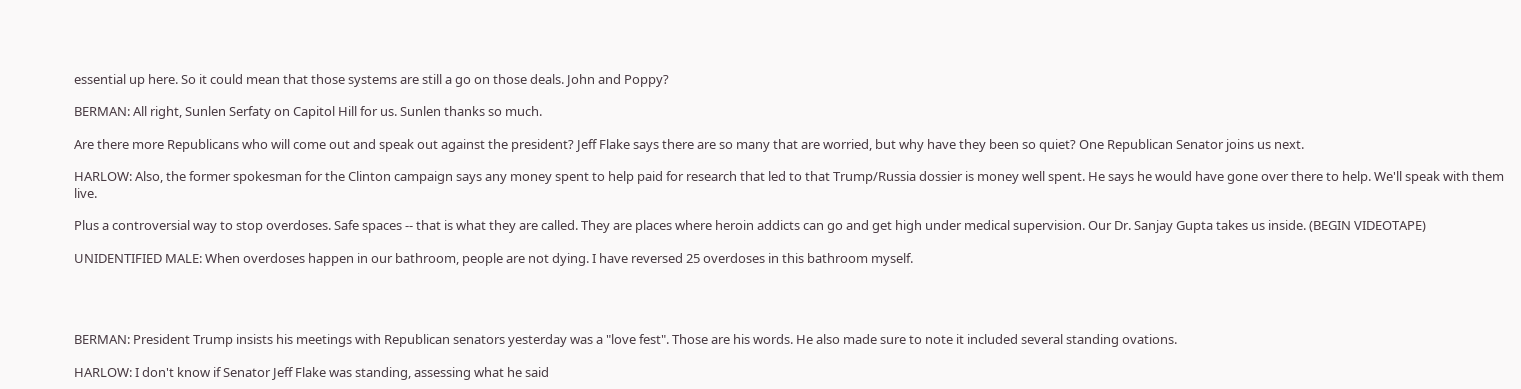essential up here. So it could mean that those systems are still a go on those deals. John and Poppy?

BERMAN: All right, Sunlen Serfaty on Capitol Hill for us. Sunlen thanks so much.

Are there more Republicans who will come out and speak out against the president? Jeff Flake says there are so many that are worried, but why have they been so quiet? One Republican Senator joins us next.

HARLOW: Also, the former spokesman for the Clinton campaign says any money spent to help paid for research that led to that Trump/Russia dossier is money well spent. He says he would have gone over there to help. We'll speak with them live.

Plus a controversial way to stop overdoses. Safe spaces -- that is what they are called. They are places where heroin addicts can go and get high under medical supervision. Our Dr. Sanjay Gupta takes us inside. (BEGIN VIDEOTAPE)

UNIDENTIFIED MALE: When overdoses happen in our bathroom, people are not dying. I have reversed 25 overdoses in this bathroom myself.




BERMAN: President Trump insists his meetings with Republican senators yesterday was a "love fest". Those are his words. He also made sure to note it included several standing ovations.

HARLOW: I don't know if Senator Jeff Flake was standing, assessing what he said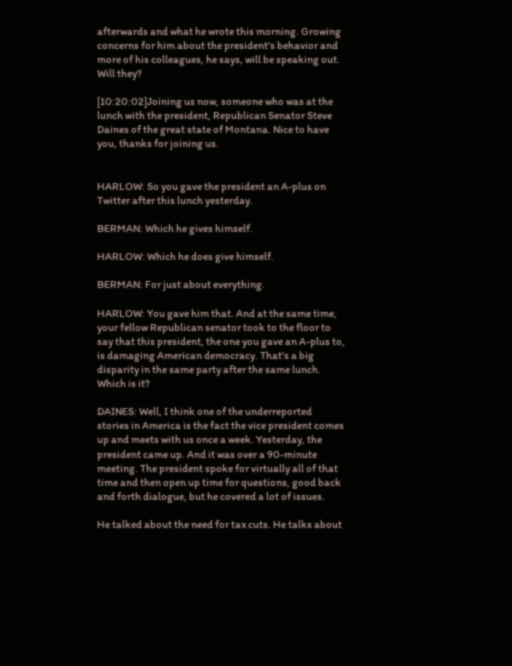afterwards and what he wrote this morning. Growing concerns for him about the president's behavior and more of his colleagues, he says, will be speaking out. Will they?

[10:20:02]Joining us now, someone who was at the lunch with the president, Republican Senator Steve Daines of the great state of Montana. Nice to have you, thanks for joining us.


HARLOW: So you gave the president an A-plus on Twitter after this lunch yesterday.

BERMAN: Which he gives himself.

HARLOW: Which he does give himself.

BERMAN: For just about everything.

HARLOW: You gave him that. And at the same time, your fellow Republican senator took to the floor to say that this president, the one you gave an A-plus to, is damaging American democracy. That's a big disparity in the same party after the same lunch. Which is it?

DAINES: Well, I think one of the underreported stories in America is the fact the vice president comes up and meets with us once a week. Yesterday, the president came up. And it was over a 90-minute meeting. The president spoke for virtually all of that time and then open up time for questions, good back and forth dialogue, but he covered a lot of issues.

He talked about the need for tax cuts. He talks about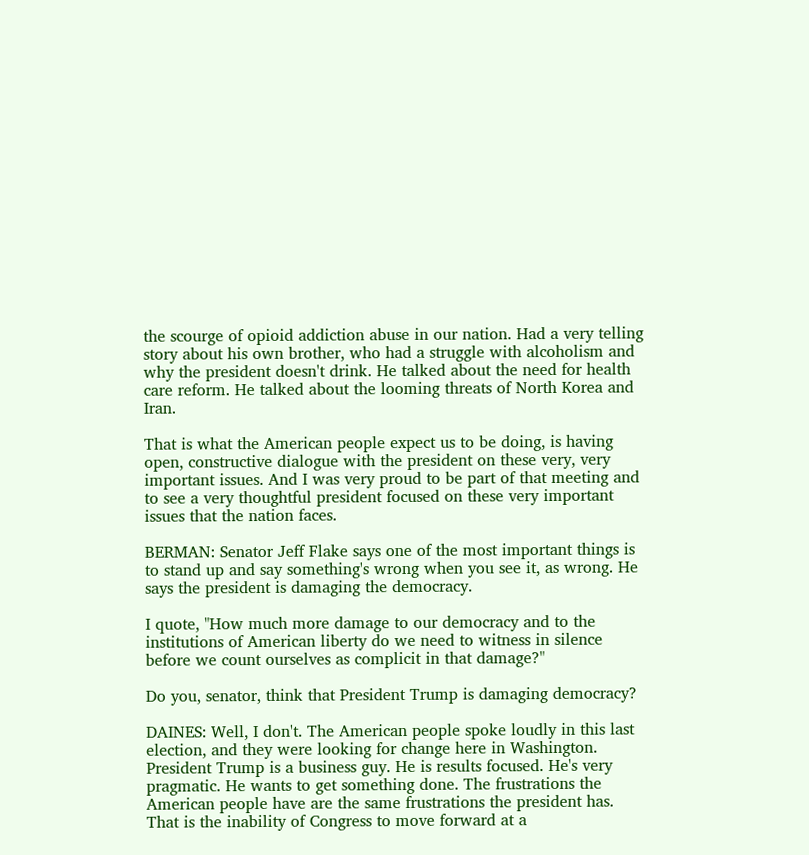the scourge of opioid addiction abuse in our nation. Had a very telling story about his own brother, who had a struggle with alcoholism and why the president doesn't drink. He talked about the need for health care reform. He talked about the looming threats of North Korea and Iran.

That is what the American people expect us to be doing, is having open, constructive dialogue with the president on these very, very important issues. And I was very proud to be part of that meeting and to see a very thoughtful president focused on these very important issues that the nation faces.

BERMAN: Senator Jeff Flake says one of the most important things is to stand up and say something's wrong when you see it, as wrong. He says the president is damaging the democracy.

I quote, "How much more damage to our democracy and to the institutions of American liberty do we need to witness in silence before we count ourselves as complicit in that damage?"

Do you, senator, think that President Trump is damaging democracy?

DAINES: Well, I don't. The American people spoke loudly in this last election, and they were looking for change here in Washington. President Trump is a business guy. He is results focused. He's very pragmatic. He wants to get something done. The frustrations the American people have are the same frustrations the president has. That is the inability of Congress to move forward at a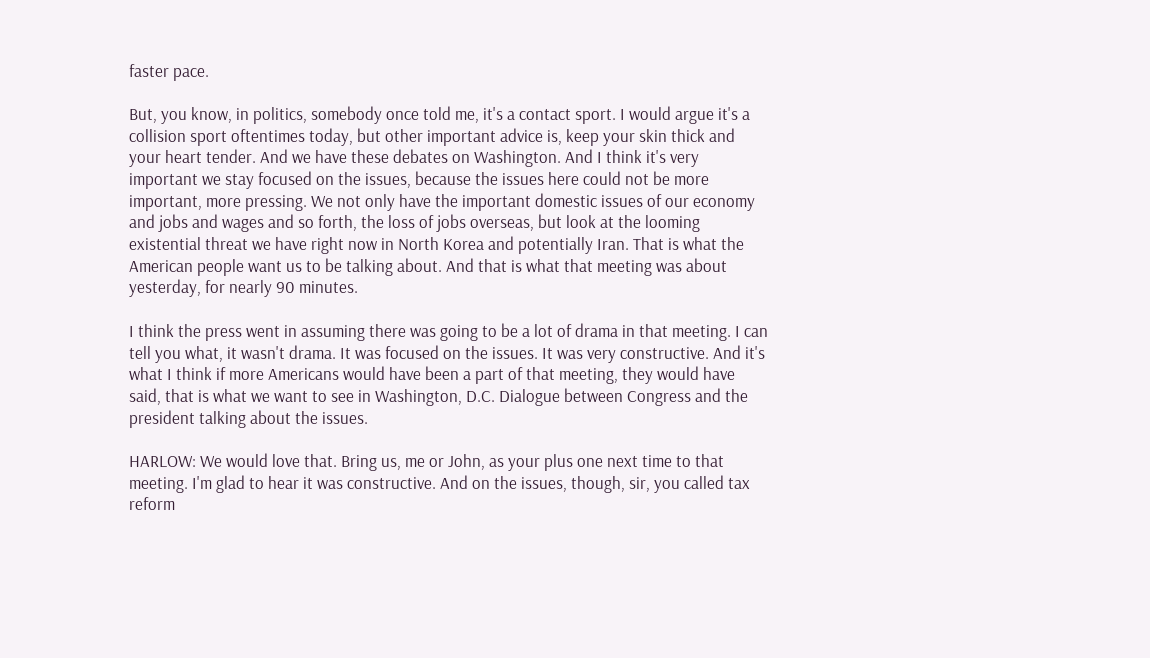faster pace.

But, you know, in politics, somebody once told me, it's a contact sport. I would argue it's a collision sport oftentimes today, but other important advice is, keep your skin thick and your heart tender. And we have these debates on Washington. And I think it's very important we stay focused on the issues, because the issues here could not be more important, more pressing. We not only have the important domestic issues of our economy and jobs and wages and so forth, the loss of jobs overseas, but look at the looming existential threat we have right now in North Korea and potentially Iran. That is what the American people want us to be talking about. And that is what that meeting was about yesterday, for nearly 90 minutes.

I think the press went in assuming there was going to be a lot of drama in that meeting. I can tell you what, it wasn't drama. It was focused on the issues. It was very constructive. And it's what I think if more Americans would have been a part of that meeting, they would have said, that is what we want to see in Washington, D.C. Dialogue between Congress and the president talking about the issues.

HARLOW: We would love that. Bring us, me or John, as your plus one next time to that meeting. I'm glad to hear it was constructive. And on the issues, though, sir, you called tax reform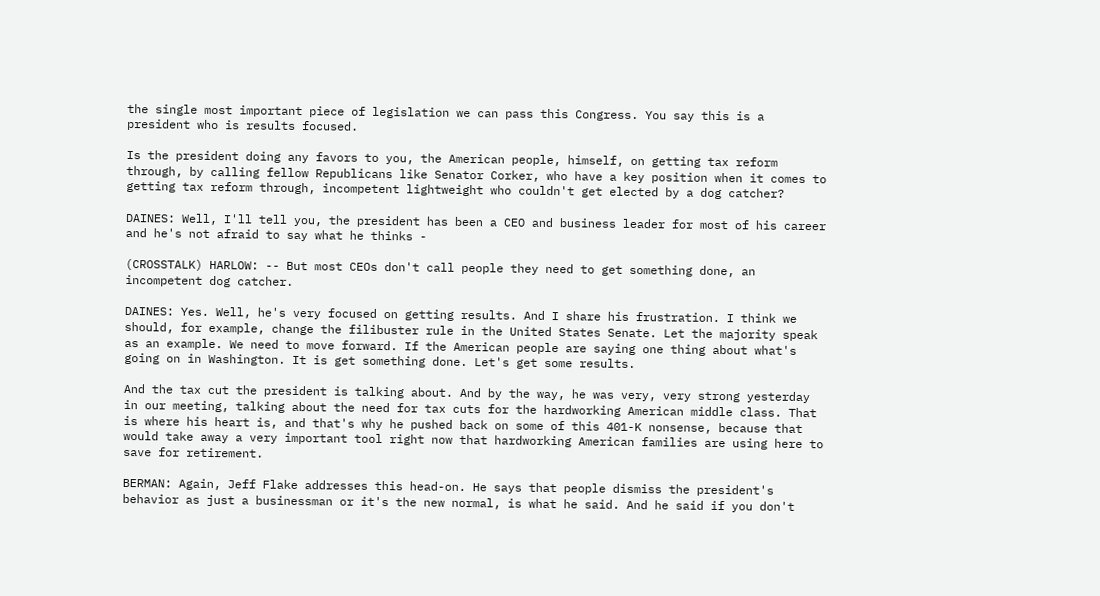the single most important piece of legislation we can pass this Congress. You say this is a president who is results focused.

Is the president doing any favors to you, the American people, himself, on getting tax reform through, by calling fellow Republicans like Senator Corker, who have a key position when it comes to getting tax reform through, incompetent lightweight who couldn't get elected by a dog catcher?

DAINES: Well, I'll tell you, the president has been a CEO and business leader for most of his career and he's not afraid to say what he thinks -

(CROSSTALK) HARLOW: -- But most CEOs don't call people they need to get something done, an incompetent dog catcher.

DAINES: Yes. Well, he's very focused on getting results. And I share his frustration. I think we should, for example, change the filibuster rule in the United States Senate. Let the majority speak as an example. We need to move forward. If the American people are saying one thing about what's going on in Washington. It is get something done. Let's get some results.

And the tax cut the president is talking about. And by the way, he was very, very strong yesterday in our meeting, talking about the need for tax cuts for the hardworking American middle class. That is where his heart is, and that's why he pushed back on some of this 401-K nonsense, because that would take away a very important tool right now that hardworking American families are using here to save for retirement.

BERMAN: Again, Jeff Flake addresses this head-on. He says that people dismiss the president's behavior as just a businessman or it's the new normal, is what he said. And he said if you don't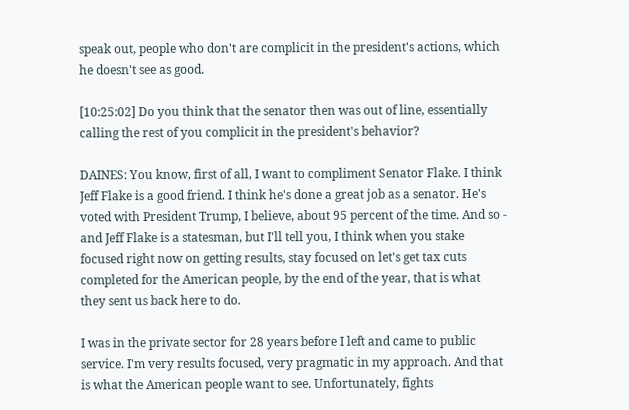speak out, people who don't are complicit in the president's actions, which he doesn't see as good.

[10:25:02] Do you think that the senator then was out of line, essentially calling the rest of you complicit in the president's behavior?

DAINES: You know, first of all, I want to compliment Senator Flake. I think Jeff Flake is a good friend. I think he's done a great job as a senator. He's voted with President Trump, I believe, about 95 percent of the time. And so - and Jeff Flake is a statesman, but I'll tell you, I think when you stake focused right now on getting results, stay focused on let's get tax cuts completed for the American people, by the end of the year, that is what they sent us back here to do.

I was in the private sector for 28 years before I left and came to public service. I'm very results focused, very pragmatic in my approach. And that is what the American people want to see. Unfortunately, fights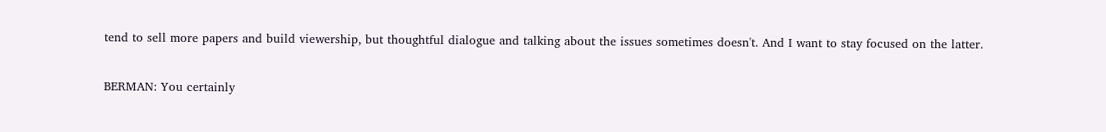tend to sell more papers and build viewership, but thoughtful dialogue and talking about the issues sometimes doesn't. And I want to stay focused on the latter.

BERMAN: You certainly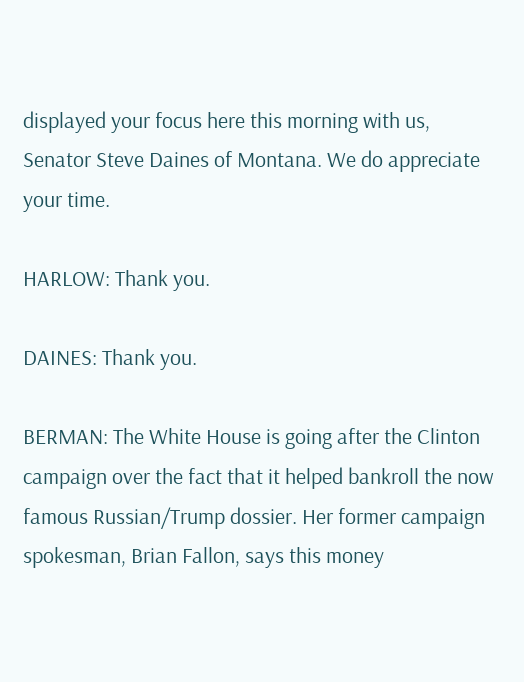displayed your focus here this morning with us, Senator Steve Daines of Montana. We do appreciate your time.

HARLOW: Thank you.

DAINES: Thank you.

BERMAN: The White House is going after the Clinton campaign over the fact that it helped bankroll the now famous Russian/Trump dossier. Her former campaign spokesman, Brian Fallon, says this money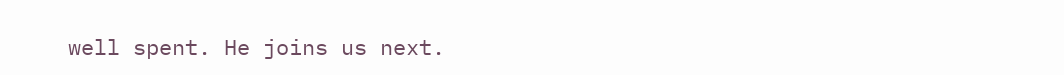well spent. He joins us next.